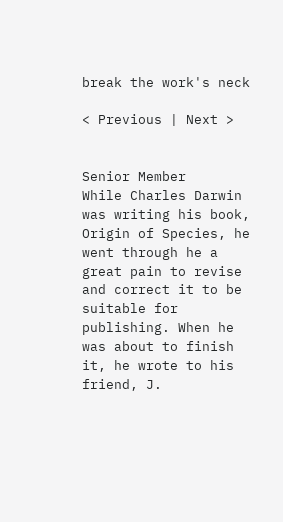break the work's neck

< Previous | Next >


Senior Member
While Charles Darwin was writing his book, Origin of Species, he went through he a great pain to revise and correct it to be suitable for publishing. When he was about to finish it, he wrote to his friend, J.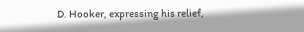D. Hooker, expressing his relief,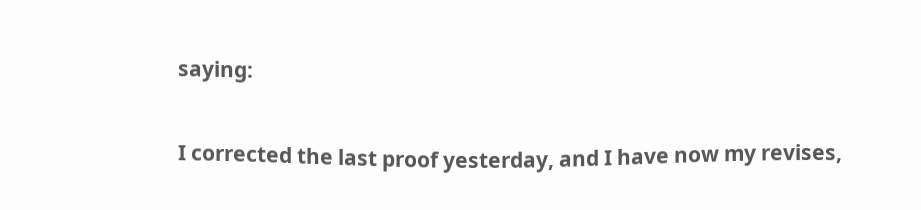saying:

I corrected the last proof yesterday, and I have now my revises,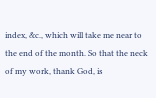index, &c., which will take me near to the end of the month. So that the neck of my work, thank God, is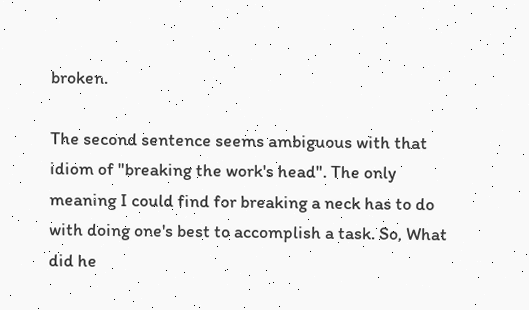broken.

The second sentence seems ambiguous with that idiom of "breaking the work's head". The only meaning I could find for breaking a neck has to do with doing one's best to accomplish a task. So, What did he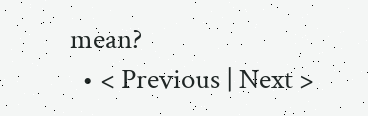mean?
  • < Previous | Next >